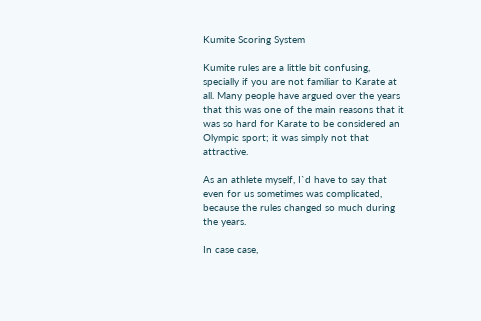Kumite Scoring System

Kumite rules are a little bit confusing, specially if you are not familiar to Karate at all. Many people have argued over the years that this was one of the main reasons that it was so hard for Karate to be considered an Olympic sport; it was simply not that attractive.

As an athlete myself, I`d have to say that even for us sometimes was complicated, because the rules changed so much during the years.

In case case,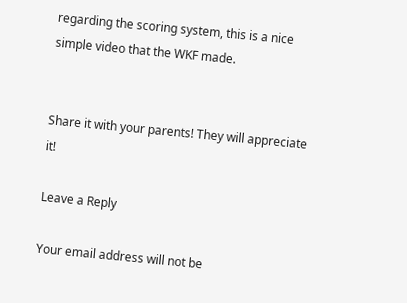regarding the scoring system, this is a nice simple video that the WKF made.


Share it with your parents! They will appreciate it!

Leave a Reply

Your email address will not be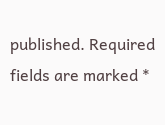published. Required fields are marked *